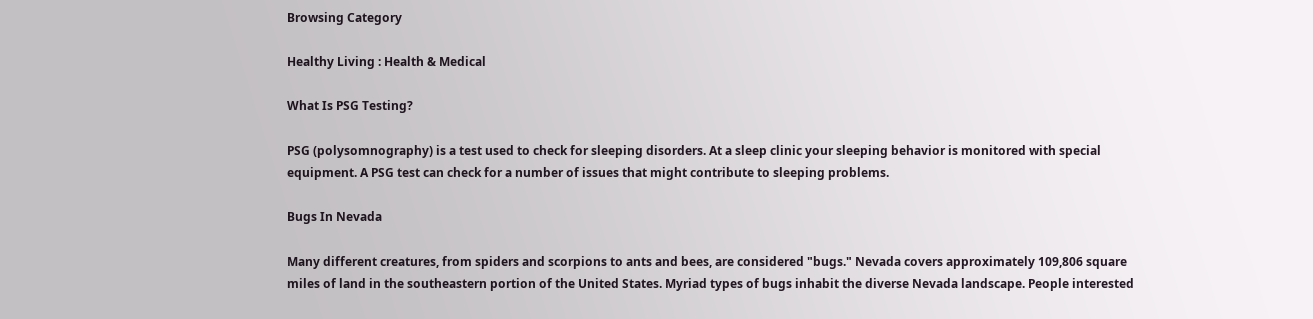Browsing Category

Healthy Living : Health & Medical

What Is PSG Testing?

PSG (polysomnography) is a test used to check for sleeping disorders. At a sleep clinic your sleeping behavior is monitored with special equipment. A PSG test can check for a number of issues that might contribute to sleeping problems.

Bugs In Nevada

Many different creatures, from spiders and scorpions to ants and bees, are considered "bugs." Nevada covers approximately 109,806 square miles of land in the southeastern portion of the United States. Myriad types of bugs inhabit the diverse Nevada landscape. People interested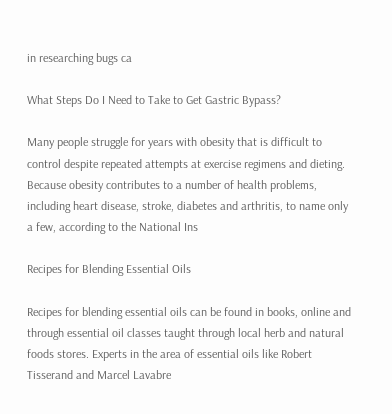in researching bugs ca

What Steps Do I Need to Take to Get Gastric Bypass?

Many people struggle for years with obesity that is difficult to control despite repeated attempts at exercise regimens and dieting. Because obesity contributes to a number of health problems, including heart disease, stroke, diabetes and arthritis, to name only a few, according to the National Ins

Recipes for Blending Essential Oils

Recipes for blending essential oils can be found in books, online and through essential oil classes taught through local herb and natural foods stores. Experts in the area of essential oils like Robert Tisserand and Marcel Lavabre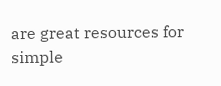are great resources for simple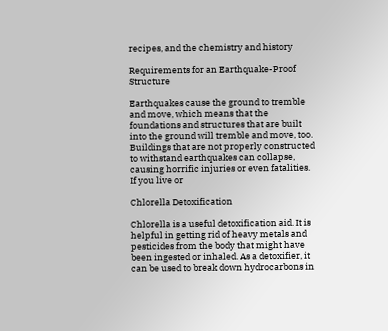recipes, and the chemistry and history

Requirements for an Earthquake-Proof Structure

Earthquakes cause the ground to tremble and move, which means that the foundations and structures that are built into the ground will tremble and move, too. Buildings that are not properly constructed to withstand earthquakes can collapse, causing horrific injuries or even fatalities. If you live or

Chlorella Detoxification

Chlorella is a useful detoxification aid. It is helpful in getting rid of heavy metals and pesticides from the body that might have been ingested or inhaled. As a detoxifier, it can be used to break down hydrocarbons in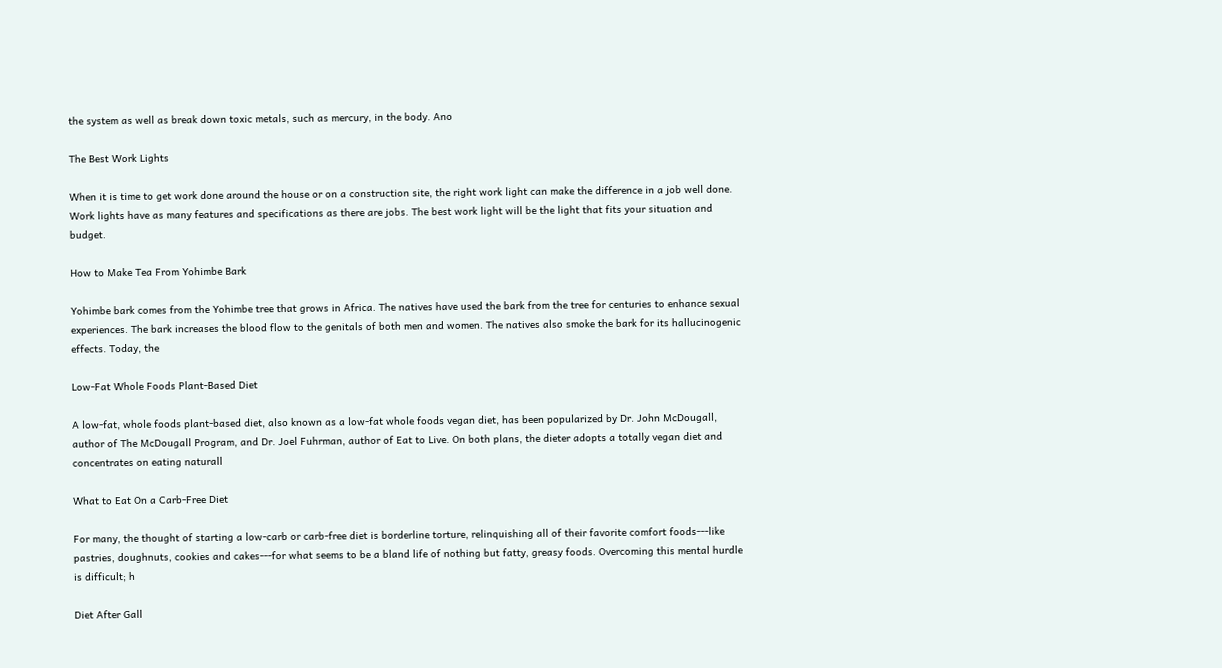the system as well as break down toxic metals, such as mercury, in the body. Ano

The Best Work Lights

When it is time to get work done around the house or on a construction site, the right work light can make the difference in a job well done. Work lights have as many features and specifications as there are jobs. The best work light will be the light that fits your situation and budget.

How to Make Tea From Yohimbe Bark

Yohimbe bark comes from the Yohimbe tree that grows in Africa. The natives have used the bark from the tree for centuries to enhance sexual experiences. The bark increases the blood flow to the genitals of both men and women. The natives also smoke the bark for its hallucinogenic effects. Today, the

Low-Fat Whole Foods Plant-Based Diet

A low-fat, whole foods plant-based diet, also known as a low-fat whole foods vegan diet, has been popularized by Dr. John McDougall, author of The McDougall Program, and Dr. Joel Fuhrman, author of Eat to Live. On both plans, the dieter adopts a totally vegan diet and concentrates on eating naturall

What to Eat On a Carb-Free Diet

For many, the thought of starting a low-carb or carb-free diet is borderline torture, relinquishing all of their favorite comfort foods---like pastries, doughnuts, cookies and cakes---for what seems to be a bland life of nothing but fatty, greasy foods. Overcoming this mental hurdle is difficult; h

Diet After Gall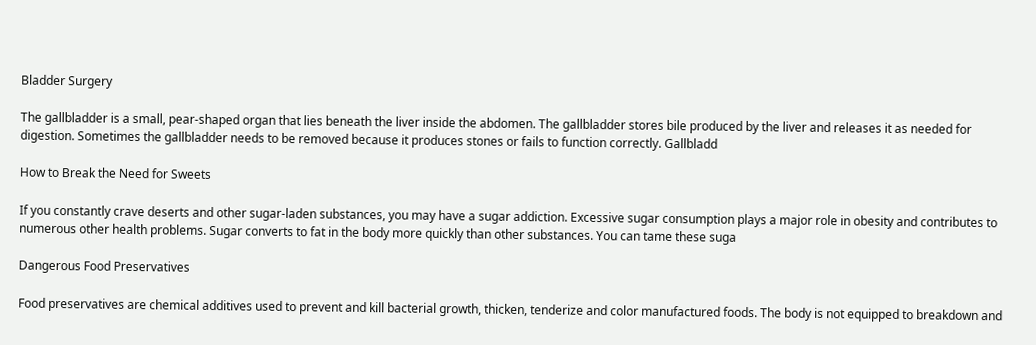Bladder Surgery

The gallbladder is a small, pear-shaped organ that lies beneath the liver inside the abdomen. The gallbladder stores bile produced by the liver and releases it as needed for digestion. Sometimes the gallbladder needs to be removed because it produces stones or fails to function correctly. Gallbladd

How to Break the Need for Sweets

If you constantly crave deserts and other sugar-laden substances, you may have a sugar addiction. Excessive sugar consumption plays a major role in obesity and contributes to numerous other health problems. Sugar converts to fat in the body more quickly than other substances. You can tame these suga

Dangerous Food Preservatives

Food preservatives are chemical additives used to prevent and kill bacterial growth, thicken, tenderize and color manufactured foods. The body is not equipped to breakdown and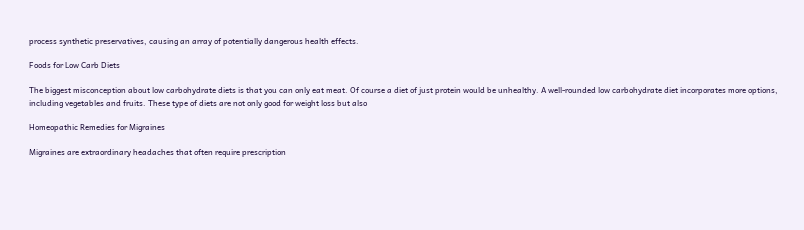process synthetic preservatives, causing an array of potentially dangerous health effects.

Foods for Low Carb Diets

The biggest misconception about low carbohydrate diets is that you can only eat meat. Of course a diet of just protein would be unhealthy. A well-rounded low carbohydrate diet incorporates more options, including vegetables and fruits. These type of diets are not only good for weight loss but also

Homeopathic Remedies for Migraines

Migraines are extraordinary headaches that often require prescription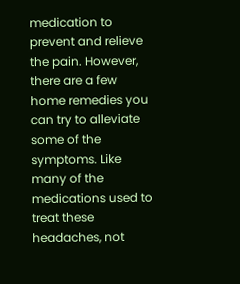medication to prevent and relieve the pain. However, there are a few home remedies you can try to alleviate some of the symptoms. Like many of the medications used to treat these headaches, not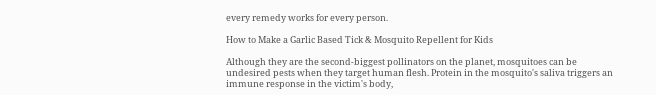every remedy works for every person.

How to Make a Garlic Based Tick & Mosquito Repellent for Kids

Although they are the second-biggest pollinators on the planet, mosquitoes can be undesired pests when they target human flesh. Protein in the mosquito's saliva triggers an immune response in the victim's body,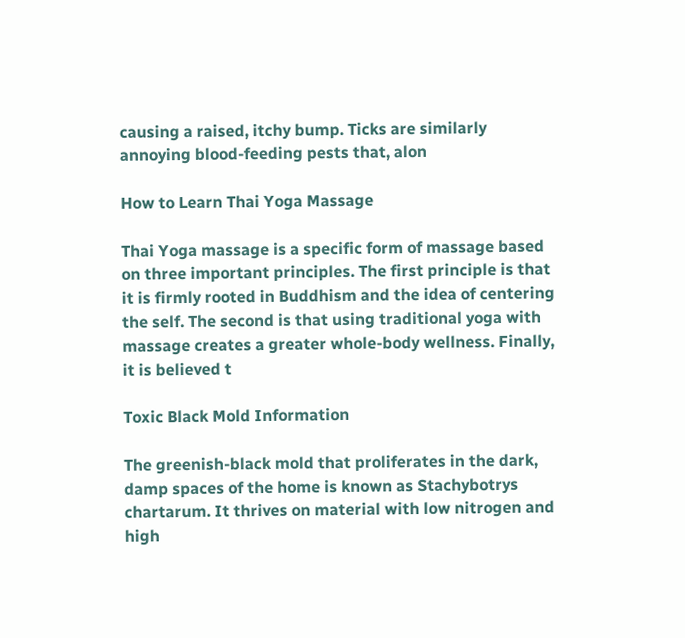causing a raised, itchy bump. Ticks are similarly annoying blood-feeding pests that, alon

How to Learn Thai Yoga Massage

Thai Yoga massage is a specific form of massage based on three important principles. The first principle is that it is firmly rooted in Buddhism and the idea of centering the self. The second is that using traditional yoga with massage creates a greater whole-body wellness. Finally, it is believed t

Toxic Black Mold Information

The greenish-black mold that proliferates in the dark, damp spaces of the home is known as Stachybotrys chartarum. It thrives on material with low nitrogen and high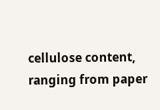cellulose content, ranging from paper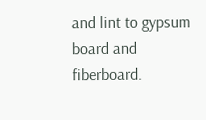and lint to gypsum board and fiberboard.